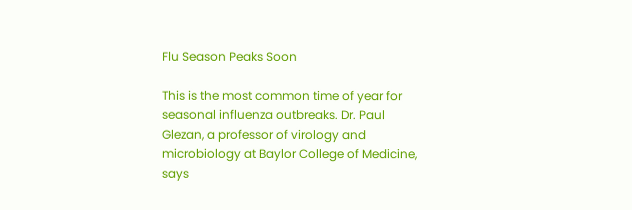Flu Season Peaks Soon

This is the most common time of year for seasonal influenza outbreaks. Dr. Paul Glezan, a professor of virology and microbiology at Baylor College of Medicine, says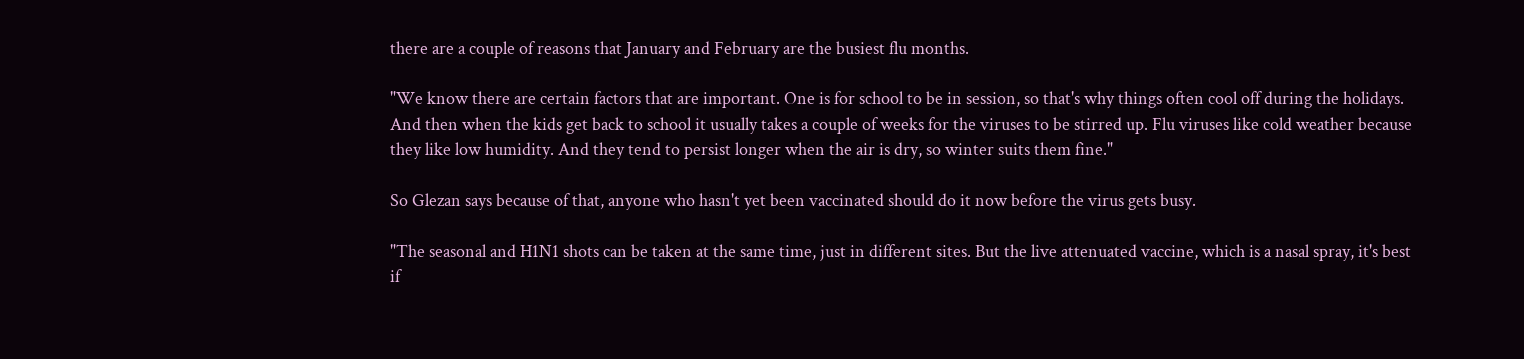there are a couple of reasons that January and February are the busiest flu months.

"We know there are certain factors that are important. One is for school to be in session, so that's why things often cool off during the holidays. And then when the kids get back to school it usually takes a couple of weeks for the viruses to be stirred up. Flu viruses like cold weather because they like low humidity. And they tend to persist longer when the air is dry, so winter suits them fine."

So Glezan says because of that, anyone who hasn't yet been vaccinated should do it now before the virus gets busy.

"The seasonal and H1N1 shots can be taken at the same time, just in different sites. But the live attenuated vaccine, which is a nasal spray, it's best if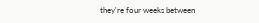they're four weeks between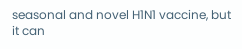seasonal and novel H1N1 vaccine, but it can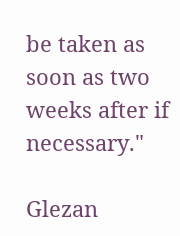be taken as soon as two weeks after if necessary."

Glezan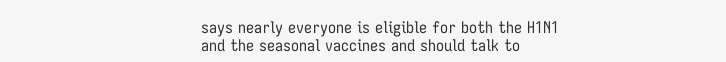says nearly everyone is eligible for both the H1N1 and the seasonal vaccines and should talk to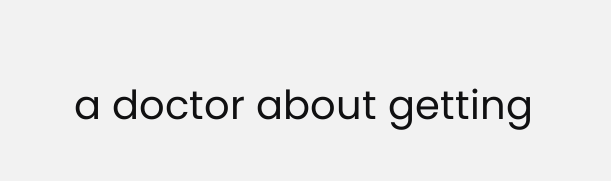a doctor about getting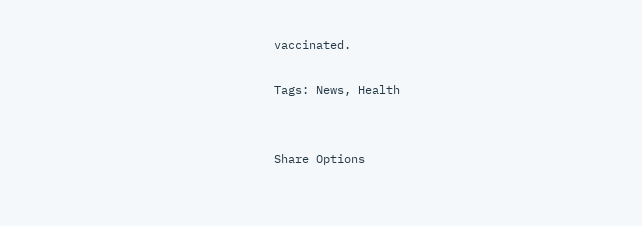vaccinated.

Tags: News, Health


Share Options